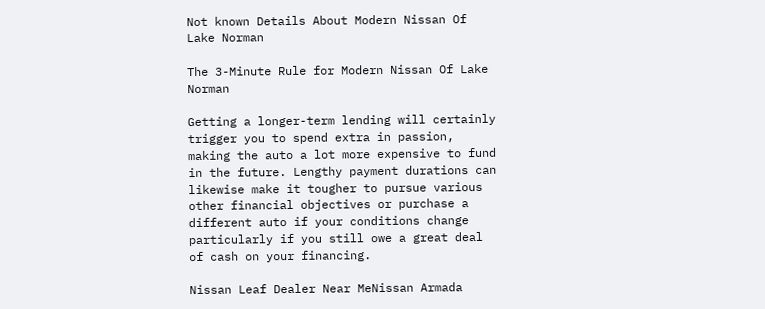Not known Details About Modern Nissan Of Lake Norman

The 3-Minute Rule for Modern Nissan Of Lake Norman

Getting a longer-term lending will certainly trigger you to spend extra in passion, making the auto a lot more expensive to fund in the future. Lengthy payment durations can likewise make it tougher to pursue various other financial objectives or purchase a different auto if your conditions change particularly if you still owe a great deal of cash on your financing.

Nissan Leaf Dealer Near MeNissan Armada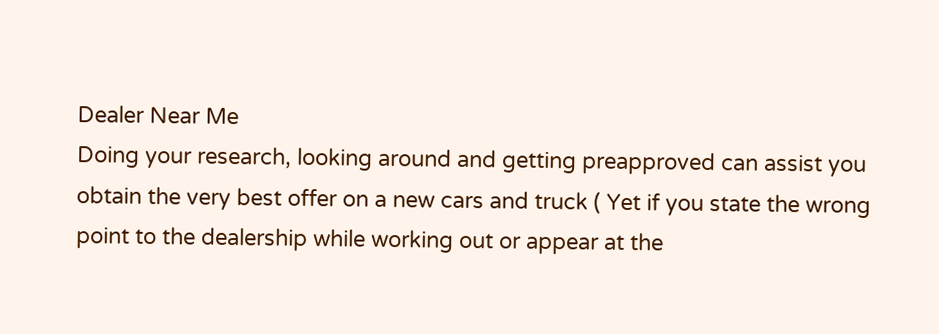Dealer Near Me
Doing your research, looking around and getting preapproved can assist you obtain the very best offer on a new cars and truck ( Yet if you state the wrong point to the dealership while working out or appear at the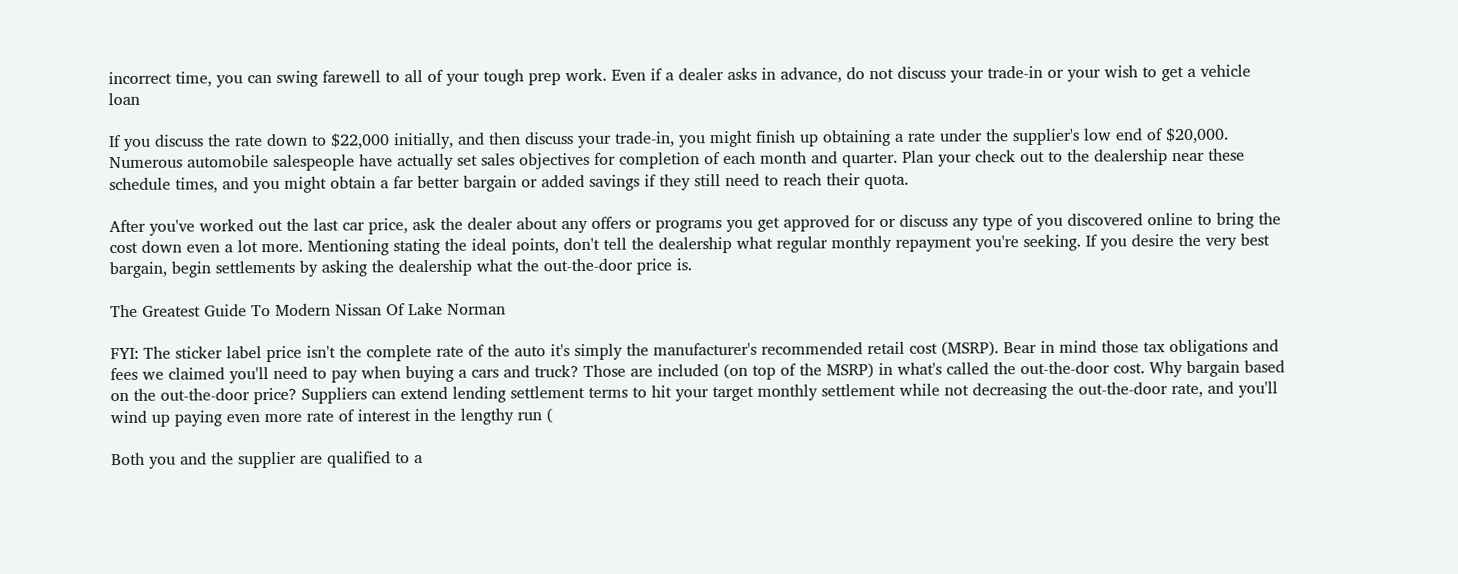incorrect time, you can swing farewell to all of your tough prep work. Even if a dealer asks in advance, do not discuss your trade-in or your wish to get a vehicle loan

If you discuss the rate down to $22,000 initially, and then discuss your trade-in, you might finish up obtaining a rate under the supplier's low end of $20,000. Numerous automobile salespeople have actually set sales objectives for completion of each month and quarter. Plan your check out to the dealership near these schedule times, and you might obtain a far better bargain or added savings if they still need to reach their quota.

After you've worked out the last car price, ask the dealer about any offers or programs you get approved for or discuss any type of you discovered online to bring the cost down even a lot more. Mentioning stating the ideal points, don't tell the dealership what regular monthly repayment you're seeking. If you desire the very best bargain, begin settlements by asking the dealership what the out-the-door price is.

The Greatest Guide To Modern Nissan Of Lake Norman

FYI: The sticker label price isn't the complete rate of the auto it's simply the manufacturer's recommended retail cost (MSRP). Bear in mind those tax obligations and fees we claimed you'll need to pay when buying a cars and truck? Those are included (on top of the MSRP) in what's called the out-the-door cost. Why bargain based on the out-the-door price? Suppliers can extend lending settlement terms to hit your target monthly settlement while not decreasing the out-the-door rate, and you'll wind up paying even more rate of interest in the lengthy run (

Both you and the supplier are qualified to a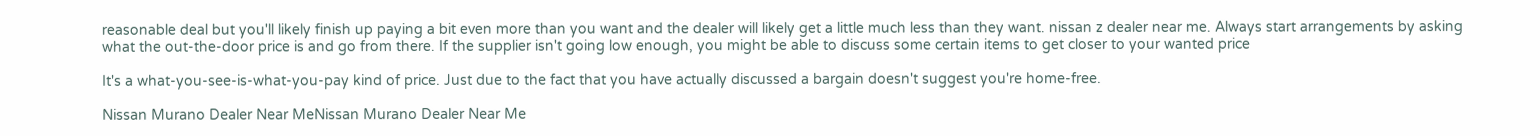reasonable deal but you'll likely finish up paying a bit even more than you want and the dealer will likely get a little much less than they want. nissan z dealer near me. Always start arrangements by asking what the out-the-door price is and go from there. If the supplier isn't going low enough, you might be able to discuss some certain items to get closer to your wanted price

It's a what-you-see-is-what-you-pay kind of price. Just due to the fact that you have actually discussed a bargain doesn't suggest you're home-free.

Nissan Murano Dealer Near MeNissan Murano Dealer Near Me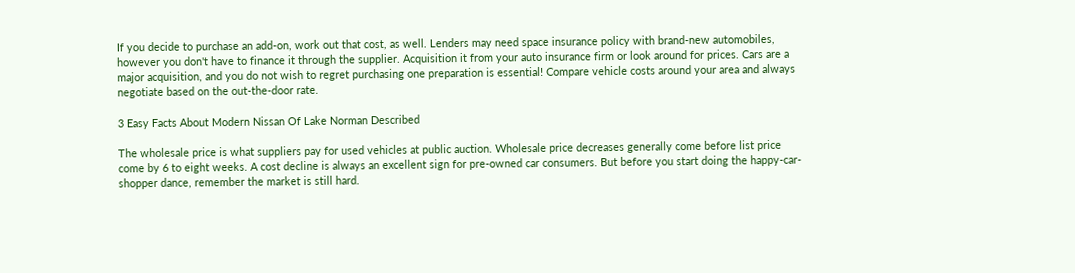If you decide to purchase an add-on, work out that cost, as well. Lenders may need space insurance policy with brand-new automobiles, however you don't have to finance it through the supplier. Acquisition it from your auto insurance firm or look around for prices. Cars are a major acquisition, and you do not wish to regret purchasing one preparation is essential! Compare vehicle costs around your area and always negotiate based on the out-the-door rate.

3 Easy Facts About Modern Nissan Of Lake Norman Described

The wholesale price is what suppliers pay for used vehicles at public auction. Wholesale price decreases generally come before list price come by 6 to eight weeks. A cost decline is always an excellent sign for pre-owned car consumers. But before you start doing the happy-car-shopper dance, remember the market is still hard.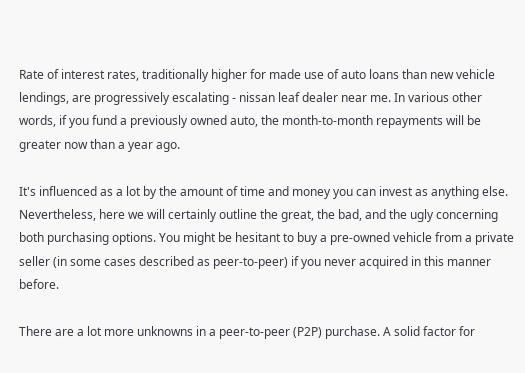Rate of interest rates, traditionally higher for made use of auto loans than new vehicle lendings, are progressively escalating - nissan leaf dealer near me. In various other words, if you fund a previously owned auto, the month-to-month repayments will be greater now than a year ago.

It's influenced as a lot by the amount of time and money you can invest as anything else. Nevertheless, here we will certainly outline the great, the bad, and the ugly concerning both purchasing options. You might be hesitant to buy a pre-owned vehicle from a private seller (in some cases described as peer-to-peer) if you never acquired in this manner before.

There are a lot more unknowns in a peer-to-peer (P2P) purchase. A solid factor for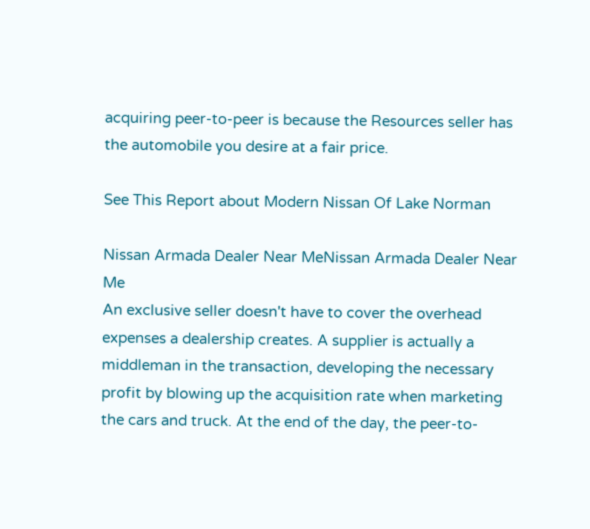acquiring peer-to-peer is because the Resources seller has the automobile you desire at a fair price.

See This Report about Modern Nissan Of Lake Norman

Nissan Armada Dealer Near MeNissan Armada Dealer Near Me
An exclusive seller doesn't have to cover the overhead expenses a dealership creates. A supplier is actually a middleman in the transaction, developing the necessary profit by blowing up the acquisition rate when marketing the cars and truck. At the end of the day, the peer-to-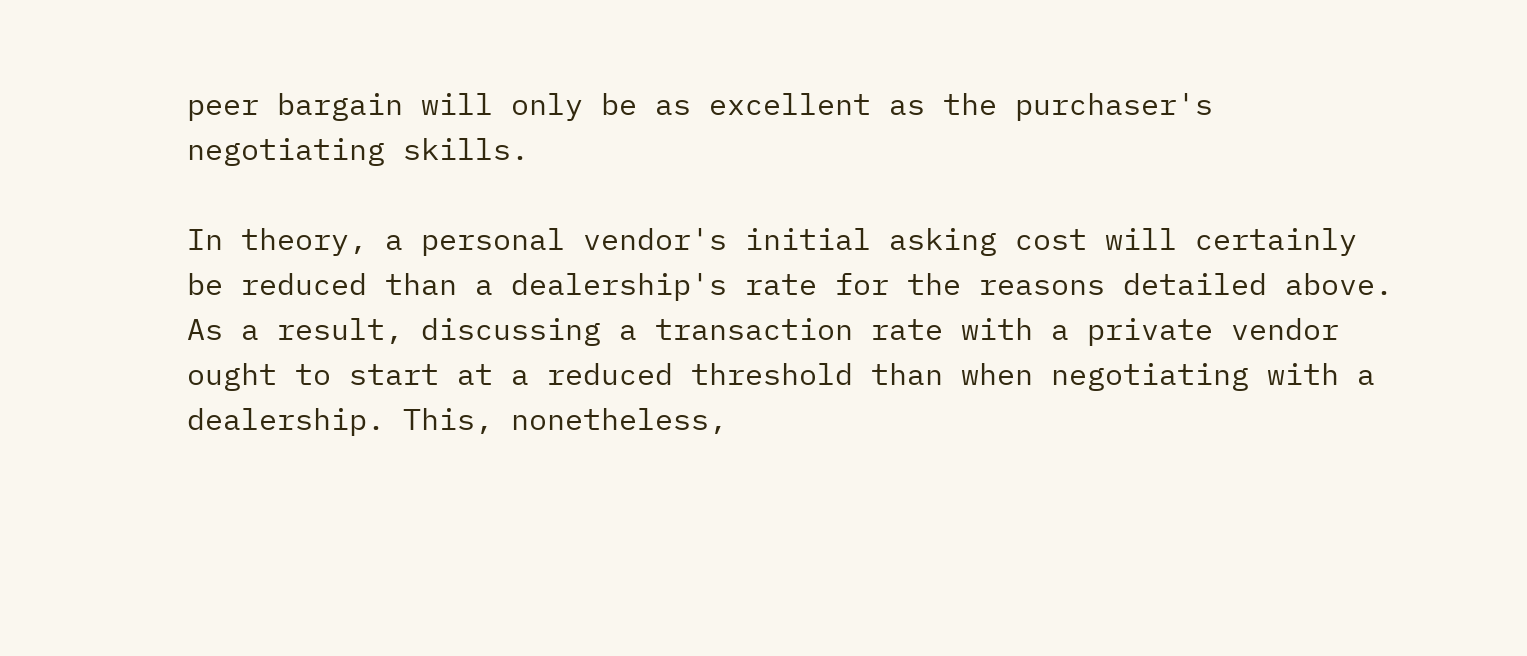peer bargain will only be as excellent as the purchaser's negotiating skills.

In theory, a personal vendor's initial asking cost will certainly be reduced than a dealership's rate for the reasons detailed above. As a result, discussing a transaction rate with a private vendor ought to start at a reduced threshold than when negotiating with a dealership. This, nonetheless,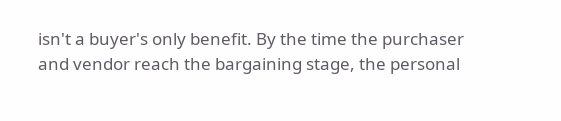isn't a buyer's only benefit. By the time the purchaser and vendor reach the bargaining stage, the personal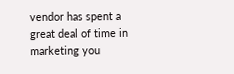vendor has spent a great deal of time in marketing you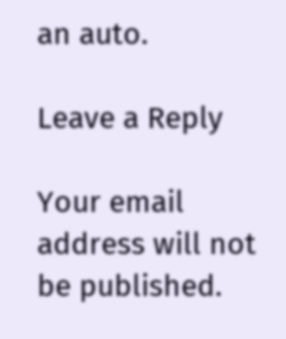an auto.

Leave a Reply

Your email address will not be published.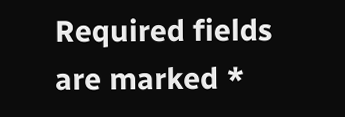Required fields are marked *